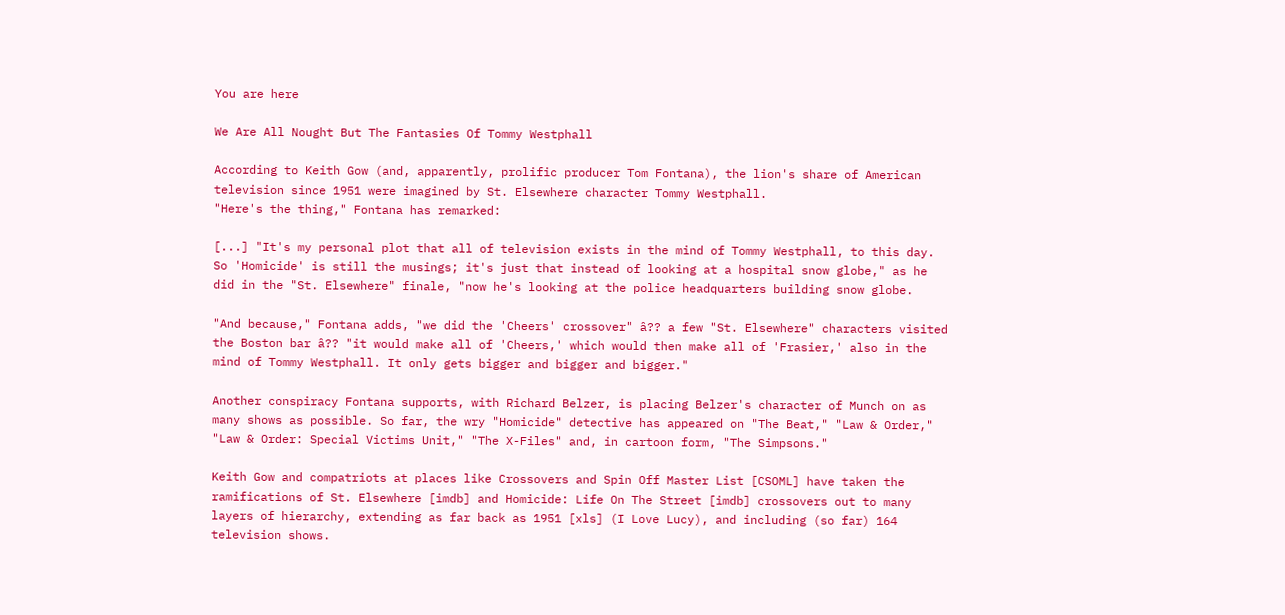You are here

We Are All Nought But The Fantasies Of Tommy Westphall

According to Keith Gow (and, apparently, prolific producer Tom Fontana), the lion's share of American television since 1951 were imagined by St. Elsewhere character Tommy Westphall.
"Here's the thing," Fontana has remarked:

[...] "It's my personal plot that all of television exists in the mind of Tommy Westphall, to this day. So 'Homicide' is still the musings; it's just that instead of looking at a hospital snow globe," as he did in the "St. Elsewhere" finale, "now he's looking at the police headquarters building snow globe.

"And because," Fontana adds, "we did the 'Cheers' crossover" â?? a few "St. Elsewhere" characters visited the Boston bar â?? "it would make all of 'Cheers,' which would then make all of 'Frasier,' also in the mind of Tommy Westphall. It only gets bigger and bigger and bigger."

Another conspiracy Fontana supports, with Richard Belzer, is placing Belzer's character of Munch on as many shows as possible. So far, the wry "Homicide" detective has appeared on "The Beat," "Law & Order," "Law & Order: Special Victims Unit," "The X-Files" and, in cartoon form, "The Simpsons."

Keith Gow and compatriots at places like Crossovers and Spin Off Master List [CSOML] have taken the ramifications of St. Elsewhere [imdb] and Homicide: Life On The Street [imdb] crossovers out to many layers of hierarchy, extending as far back as 1951 [xls] (I Love Lucy), and including (so far) 164 television shows.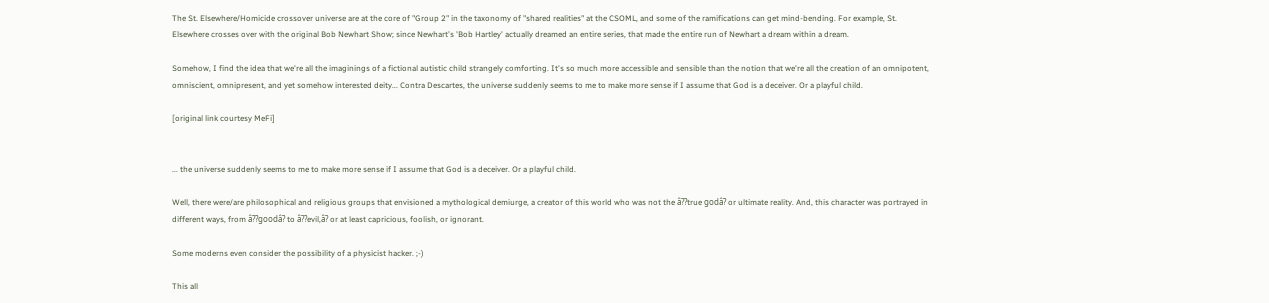The St. Elsewhere/Homicide crossover universe are at the core of "Group 2" in the taxonomy of "shared realities" at the CSOML, and some of the ramifications can get mind-bending. For example, St. Elsewhere crosses over with the original Bob Newhart Show; since Newhart's 'Bob Hartley' actually dreamed an entire series, that made the entire run of Newhart a dream within a dream.

Somehow, I find the idea that we're all the imaginings of a fictional autistic child strangely comforting. It's so much more accessible and sensible than the notion that we're all the creation of an omnipotent, omniscient, omnipresent, and yet somehow interested deity... Contra Descartes, the universe suddenly seems to me to make more sense if I assume that God is a deceiver. Or a playful child.

[original link courtesy MeFi]


... the universe suddenly seems to me to make more sense if I assume that God is a deceiver. Or a playful child.

Well, there were/are philosophical and religious groups that envisioned a mythological demiurge, a creator of this world who was not the â??true godâ? or ultimate reality. And, this character was portrayed in different ways, from â??goodâ? to â??evil,â? or at least capricious, foolish, or ignorant.

Some moderns even consider the possibility of a physicist hacker. ;-)

This all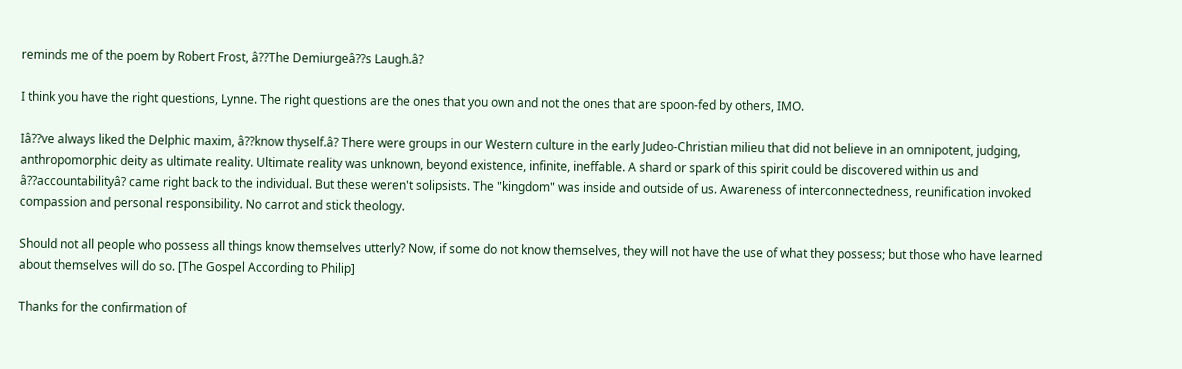reminds me of the poem by Robert Frost, â??The Demiurgeâ??s Laugh.â?

I think you have the right questions, Lynne. The right questions are the ones that you own and not the ones that are spoon-fed by others, IMO.

Iâ??ve always liked the Delphic maxim, â??know thyself.â? There were groups in our Western culture in the early Judeo-Christian milieu that did not believe in an omnipotent, judging, anthropomorphic deity as ultimate reality. Ultimate reality was unknown, beyond existence, infinite, ineffable. A shard or spark of this spirit could be discovered within us and â??accountabilityâ? came right back to the individual. But these weren't solipsists. The "kingdom" was inside and outside of us. Awareness of interconnectedness, reunification invoked compassion and personal responsibility. No carrot and stick theology.

Should not all people who possess all things know themselves utterly? Now, if some do not know themselves, they will not have the use of what they possess; but those who have learned about themselves will do so. [The Gospel According to Philip]

Thanks for the confirmation of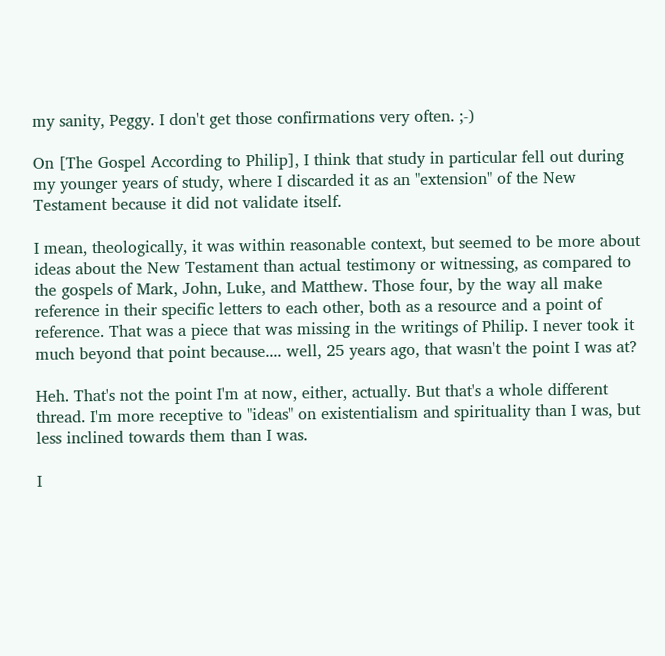my sanity, Peggy. I don't get those confirmations very often. ;-)

On [The Gospel According to Philip], I think that study in particular fell out during my younger years of study, where I discarded it as an "extension" of the New Testament because it did not validate itself.

I mean, theologically, it was within reasonable context, but seemed to be more about ideas about the New Testament than actual testimony or witnessing, as compared to the gospels of Mark, John, Luke, and Matthew. Those four, by the way all make reference in their specific letters to each other, both as a resource and a point of reference. That was a piece that was missing in the writings of Philip. I never took it much beyond that point because.... well, 25 years ago, that wasn't the point I was at?

Heh. That's not the point I'm at now, either, actually. But that's a whole different thread. I'm more receptive to "ideas" on existentialism and spirituality than I was, but less inclined towards them than I was.

I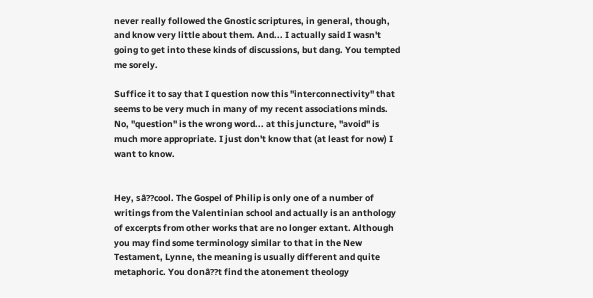never really followed the Gnostic scriptures, in general, though, and know very little about them. And... I actually said I wasn't going to get into these kinds of discussions, but dang. You tempted me sorely.

Suffice it to say that I question now this "interconnectivity" that seems to be very much in many of my recent associations minds. No, "question" is the wrong word... at this juncture, "avoid" is much more appropriate. I just don't know that (at least for now) I want to know.


Hey, sâ??cool. The Gospel of Philip is only one of a number of writings from the Valentinian school and actually is an anthology of excerpts from other works that are no longer extant. Although you may find some terminology similar to that in the New Testament, Lynne, the meaning is usually different and quite metaphoric. You donâ??t find the atonement theology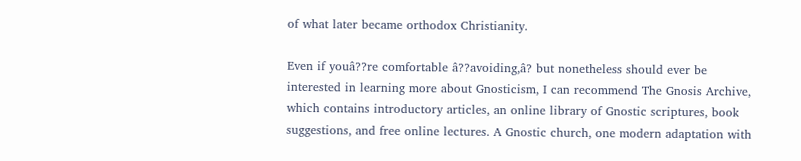of what later became orthodox Christianity.

Even if youâ??re comfortable â??avoiding,â? but nonetheless should ever be interested in learning more about Gnosticism, I can recommend The Gnosis Archive, which contains introductory articles, an online library of Gnostic scriptures, book suggestions, and free online lectures. A Gnostic church, one modern adaptation with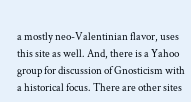a mostly neo-Valentinian flavor, uses this site as well. And, there is a Yahoo group for discussion of Gnosticism with a historical focus. There are other sites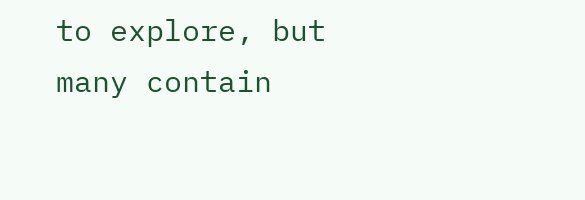to explore, but many contain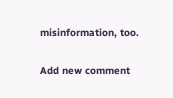misinformation, too.

Add new comment